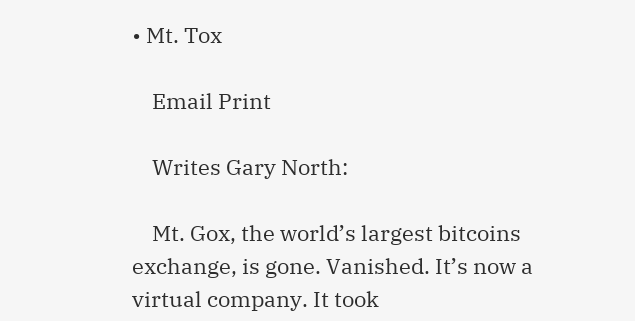• Mt. Tox

    Email Print

    Writes Gary North:

    Mt. Gox, the world’s largest bitcoins exchange, is gone. Vanished. It’s now a virtual company. It took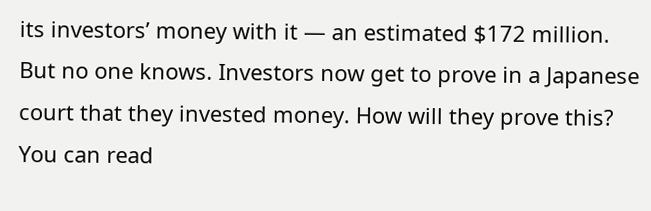its investors’ money with it — an estimated $172 million. But no one knows. Investors now get to prove in a Japanese court that they invested money. How will they prove this? You can read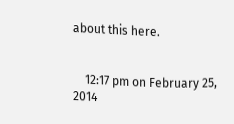about this here.


    12:17 pm on February 25, 2014